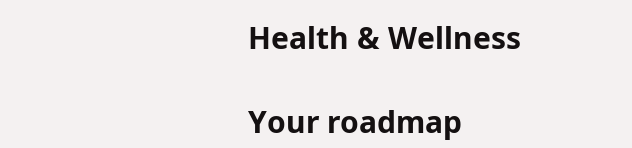Health & Wellness

Your roadmap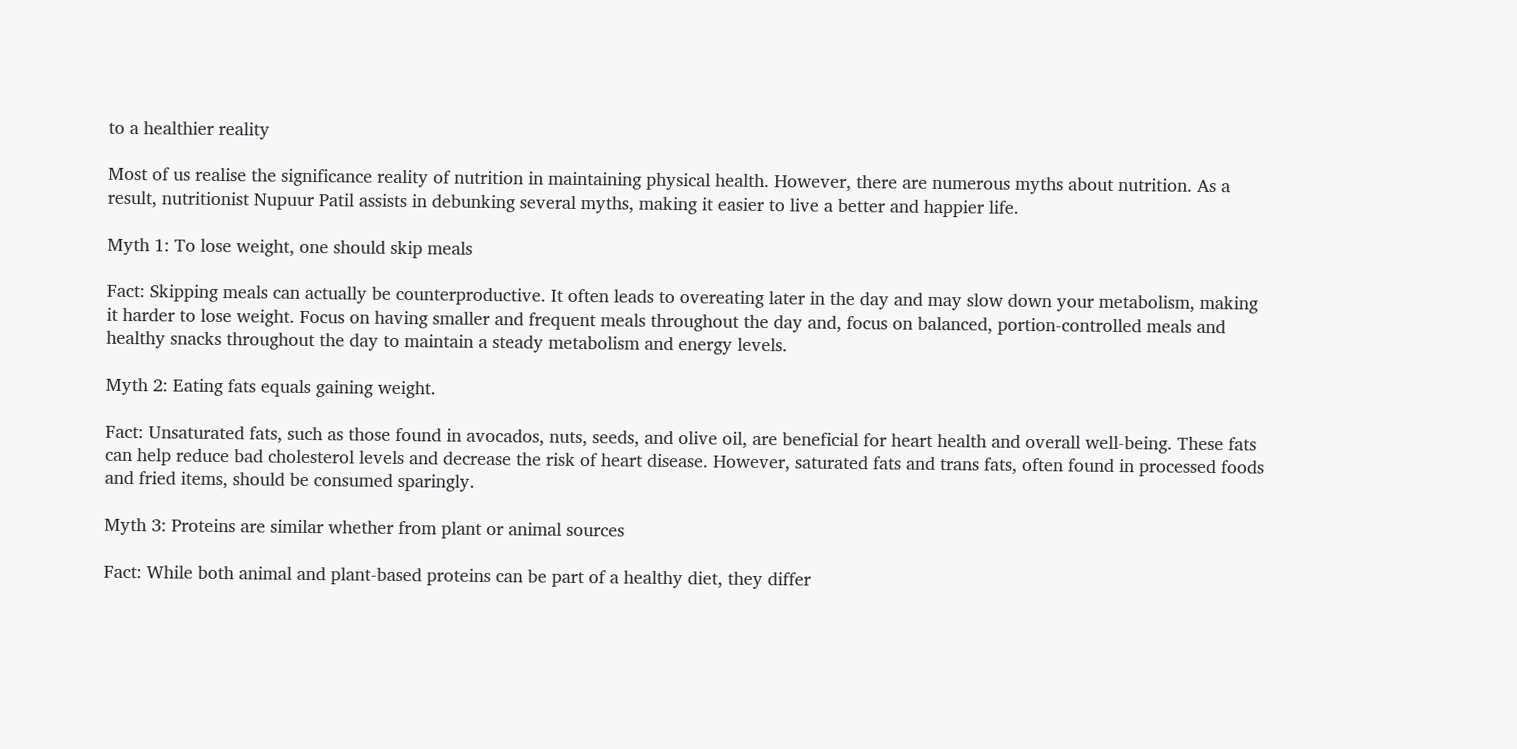to a healthier reality

Most of us realise the significance reality of nutrition in maintaining physical health. However, there are numerous myths about nutrition. As a result, nutritionist Nupuur Patil assists in debunking several myths, making it easier to live a better and happier life.

Myth 1: To lose weight, one should skip meals

Fact: Skipping meals can actually be counterproductive. It often leads to overeating later in the day and may slow down your metabolism, making it harder to lose weight. Focus on having smaller and frequent meals throughout the day and, focus on balanced, portion-controlled meals and healthy snacks throughout the day to maintain a steady metabolism and energy levels.

Myth 2: Eating fats equals gaining weight.

Fact: Unsaturated fats, such as those found in avocados, nuts, seeds, and olive oil, are beneficial for heart health and overall well-being. These fats can help reduce bad cholesterol levels and decrease the risk of heart disease. However, saturated fats and trans fats, often found in processed foods and fried items, should be consumed sparingly.

Myth 3: Proteins are similar whether from plant or animal sources

Fact: While both animal and plant-based proteins can be part of a healthy diet, they differ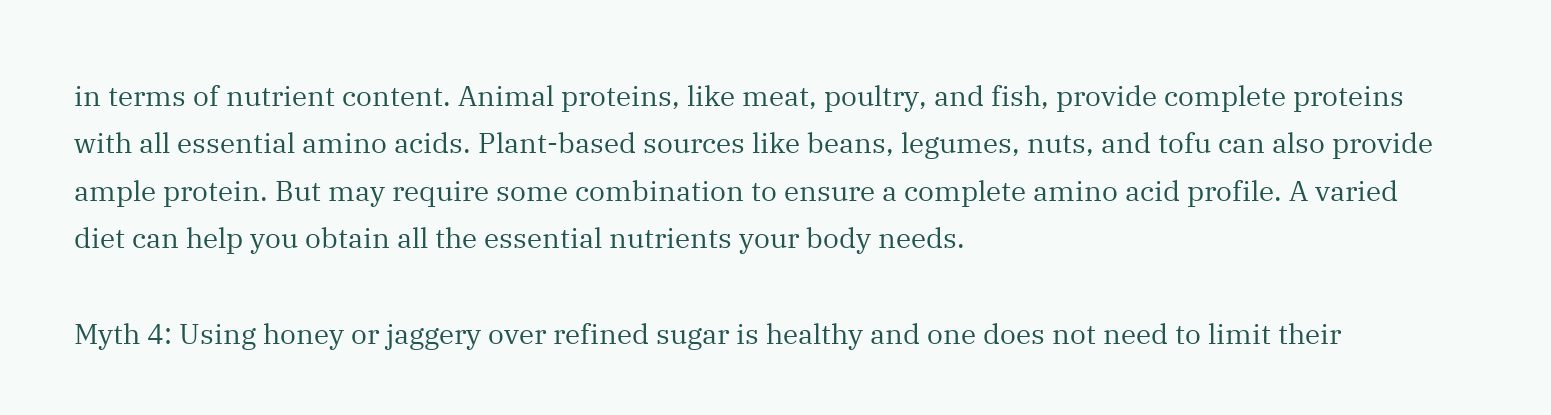in terms of nutrient content. Animal proteins, like meat, poultry, and fish, provide complete proteins with all essential amino acids. Plant-based sources like beans, legumes, nuts, and tofu can also provide ample protein. But may require some combination to ensure a complete amino acid profile. A varied diet can help you obtain all the essential nutrients your body needs.

Myth 4: Using honey or jaggery over refined sugar is healthy and one does not need to limit their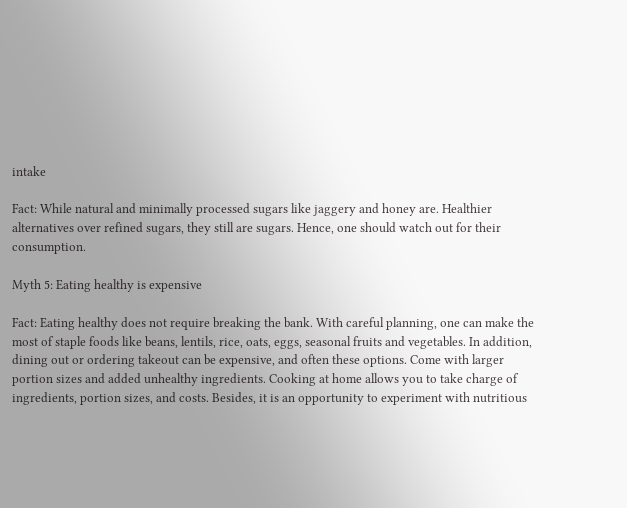intake

Fact: While natural and minimally processed sugars like jaggery and honey are. Healthier alternatives over refined sugars, they still are sugars. Hence, one should watch out for their consumption.

Myth 5: Eating healthy is expensive

Fact: Eating healthy does not require breaking the bank. With careful planning, one can make the most of staple foods like beans, lentils, rice, oats, eggs, seasonal fruits and vegetables. In addition, dining out or ordering takeout can be expensive, and often these options. Come with larger portion sizes and added unhealthy ingredients. Cooking at home allows you to take charge of ingredients, portion sizes, and costs. Besides, it is an opportunity to experiment with nutritious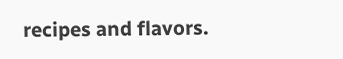recipes and flavors.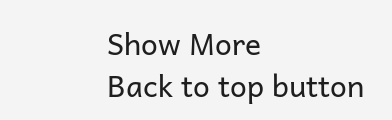Show More
Back to top button